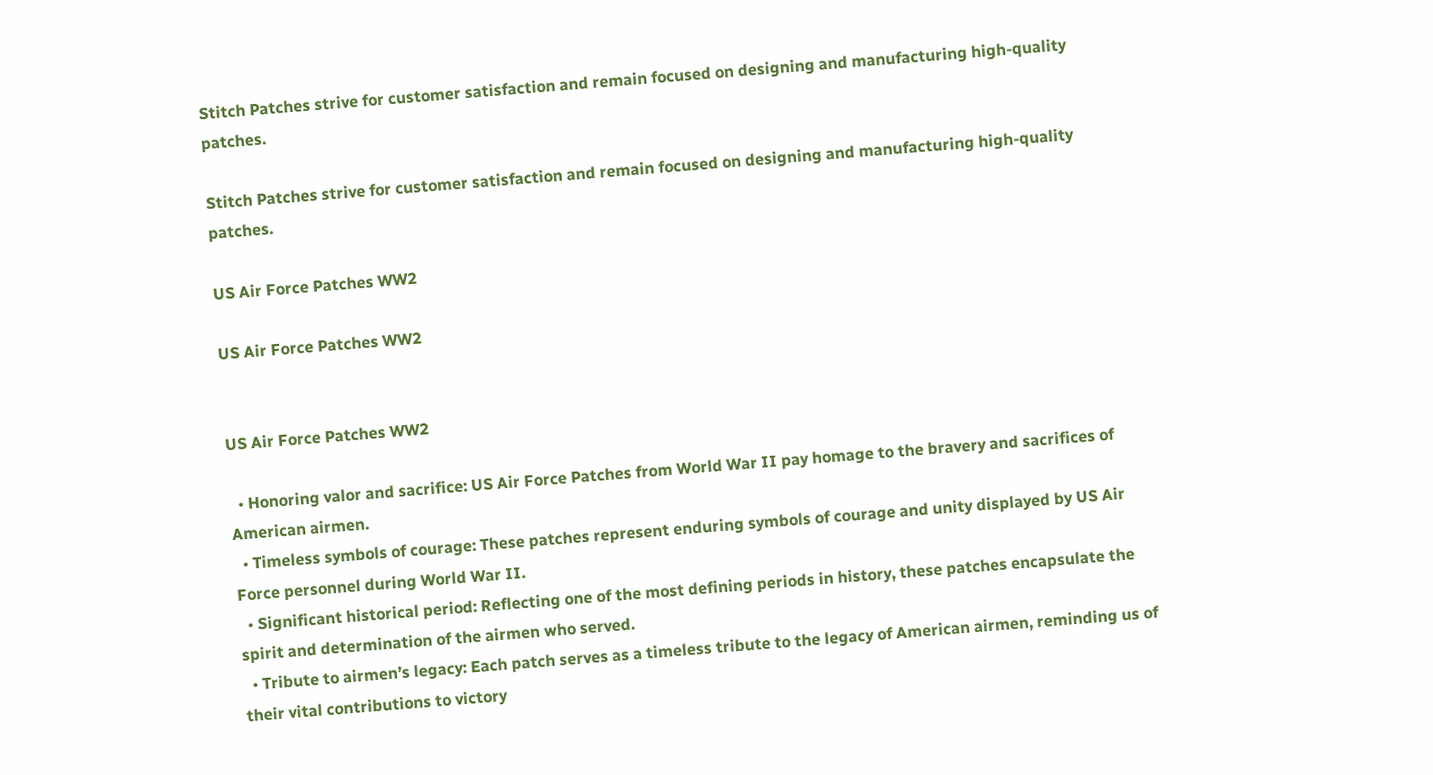Stitch Patches strive for customer satisfaction and remain focused on designing and manufacturing high-quality patches.

Stitch Patches strive for customer satisfaction and remain focused on designing and manufacturing high-quality patches.

US Air Force Patches WW2

US Air Force Patches WW2


US Air Force Patches WW2

  • Honoring valor and sacrifice: US Air Force Patches from World War II pay homage to the bravery and sacrifices of American airmen.
  • Timeless symbols of courage: These patches represent enduring symbols of courage and unity displayed by US Air Force personnel during World War II.
  • Significant historical period: Reflecting one of the most defining periods in history, these patches encapsulate the spirit and determination of the airmen who served.
  • Tribute to airmen’s legacy: Each patch serves as a timeless tribute to the legacy of American airmen, reminding us of their vital contributions to victory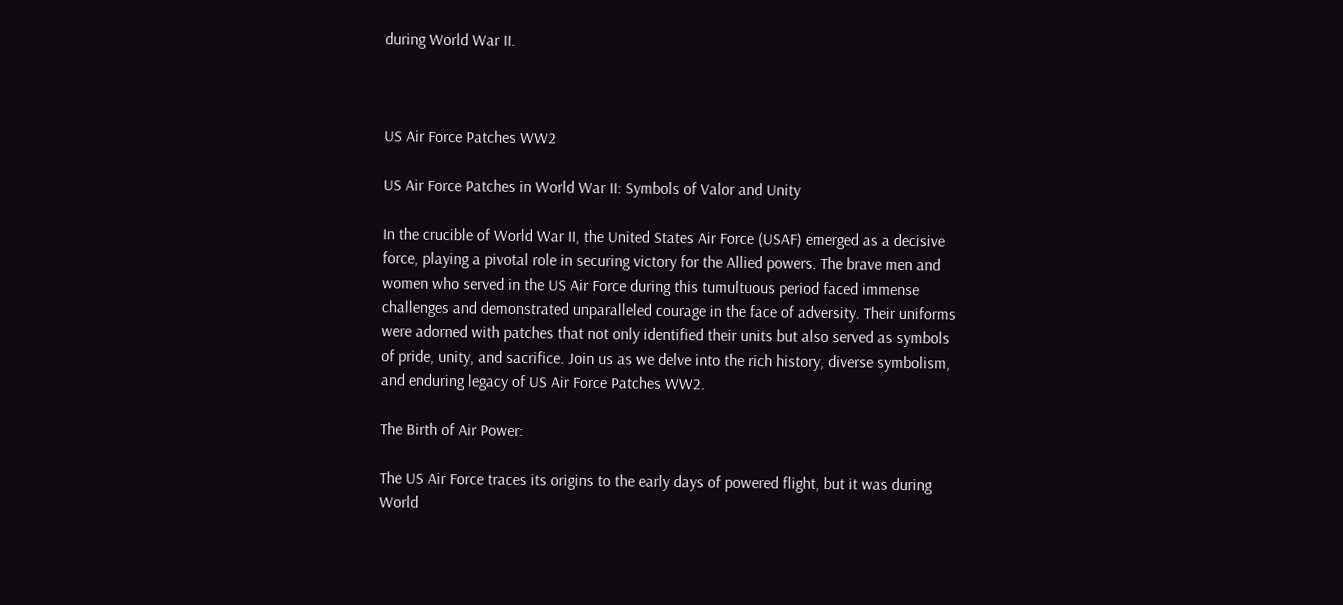during World War II.



US Air Force Patches WW2

US Air Force Patches in World War II: Symbols of Valor and Unity

In the crucible of World War II, the United States Air Force (USAF) emerged as a decisive force, playing a pivotal role in securing victory for the Allied powers. The brave men and women who served in the US Air Force during this tumultuous period faced immense challenges and demonstrated unparalleled courage in the face of adversity. Their uniforms were adorned with patches that not only identified their units but also served as symbols of pride, unity, and sacrifice. Join us as we delve into the rich history, diverse symbolism, and enduring legacy of US Air Force Patches WW2.

The Birth of Air Power:

The US Air Force traces its origins to the early days of powered flight, but it was during World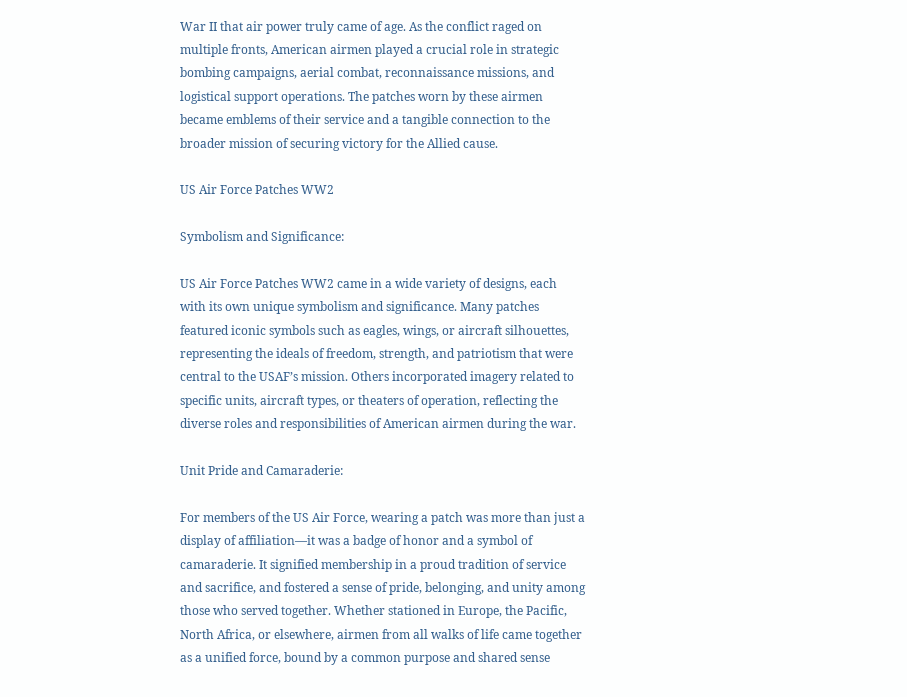War II that air power truly came of age. As the conflict raged on multiple fronts, American airmen played a crucial role in strategic bombing campaigns, aerial combat, reconnaissance missions, and logistical support operations. The patches worn by these airmen became emblems of their service and a tangible connection to the broader mission of securing victory for the Allied cause.

US Air Force Patches WW2

Symbolism and Significance:

US Air Force Patches WW2 came in a wide variety of designs, each with its own unique symbolism and significance. Many patches featured iconic symbols such as eagles, wings, or aircraft silhouettes, representing the ideals of freedom, strength, and patriotism that were central to the USAF’s mission. Others incorporated imagery related to specific units, aircraft types, or theaters of operation, reflecting the diverse roles and responsibilities of American airmen during the war.

Unit Pride and Camaraderie:

For members of the US Air Force, wearing a patch was more than just a display of affiliation—it was a badge of honor and a symbol of camaraderie. It signified membership in a proud tradition of service and sacrifice, and fostered a sense of pride, belonging, and unity among those who served together. Whether stationed in Europe, the Pacific, North Africa, or elsewhere, airmen from all walks of life came together as a unified force, bound by a common purpose and shared sense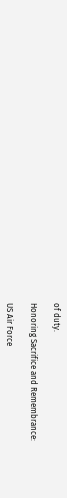of duty.

Honoring Sacrifice and Remembrance:

US Air Force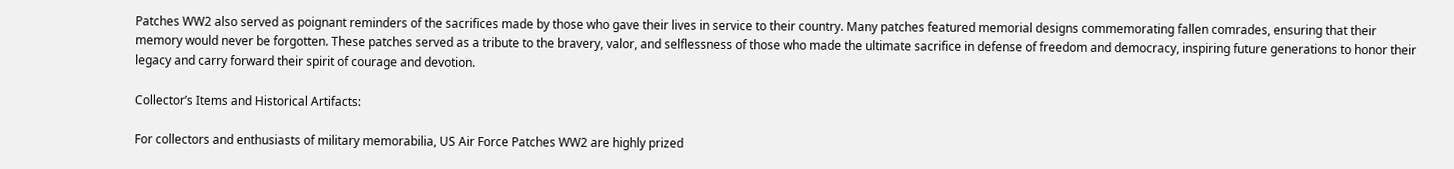Patches WW2 also served as poignant reminders of the sacrifices made by those who gave their lives in service to their country. Many patches featured memorial designs commemorating fallen comrades, ensuring that their memory would never be forgotten. These patches served as a tribute to the bravery, valor, and selflessness of those who made the ultimate sacrifice in defense of freedom and democracy, inspiring future generations to honor their legacy and carry forward their spirit of courage and devotion.

Collector’s Items and Historical Artifacts:

For collectors and enthusiasts of military memorabilia, US Air Force Patches WW2 are highly prized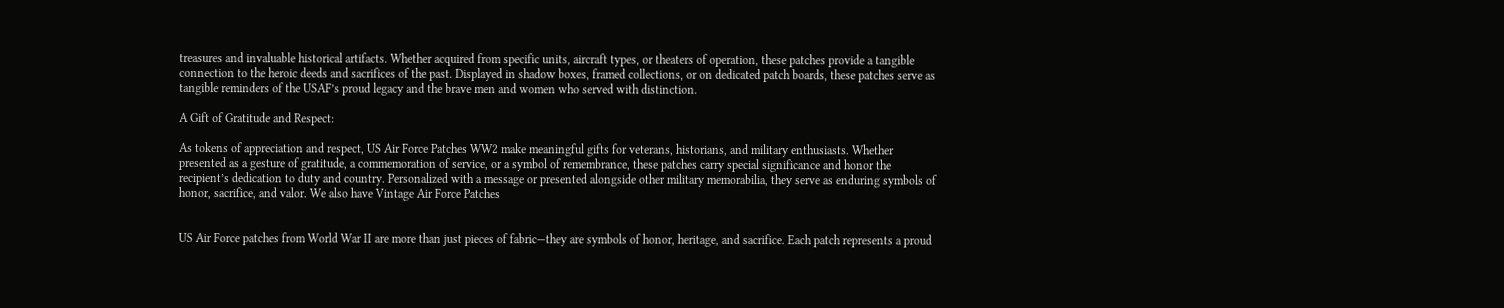treasures and invaluable historical artifacts. Whether acquired from specific units, aircraft types, or theaters of operation, these patches provide a tangible connection to the heroic deeds and sacrifices of the past. Displayed in shadow boxes, framed collections, or on dedicated patch boards, these patches serve as tangible reminders of the USAF’s proud legacy and the brave men and women who served with distinction.

A Gift of Gratitude and Respect:

As tokens of appreciation and respect, US Air Force Patches WW2 make meaningful gifts for veterans, historians, and military enthusiasts. Whether presented as a gesture of gratitude, a commemoration of service, or a symbol of remembrance, these patches carry special significance and honor the recipient’s dedication to duty and country. Personalized with a message or presented alongside other military memorabilia, they serve as enduring symbols of honor, sacrifice, and valor. We also have Vintage Air Force Patches


US Air Force patches from World War II are more than just pieces of fabric—they are symbols of honor, heritage, and sacrifice. Each patch represents a proud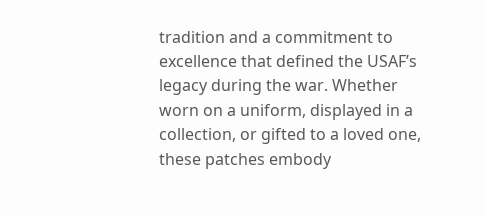tradition and a commitment to excellence that defined the USAF’s legacy during the war. Whether worn on a uniform, displayed in a collection, or gifted to a loved one, these patches embody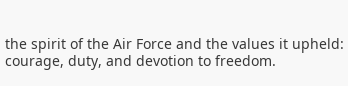the spirit of the Air Force and the values it upheld: courage, duty, and devotion to freedom.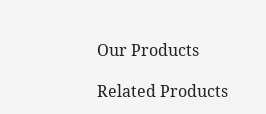Our Products

Related Products